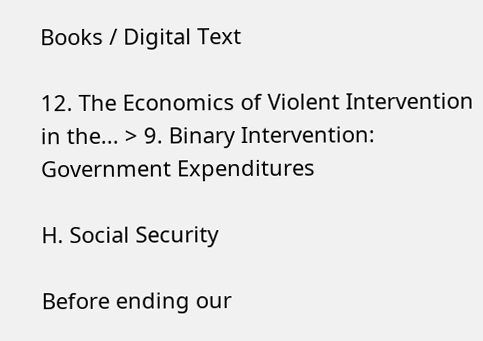Books / Digital Text

12. The Economics of Violent Intervention in the... > 9. Binary Intervention: Government Expenditures

H. Social Security

Before ending our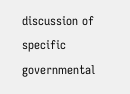discussion of specific governmental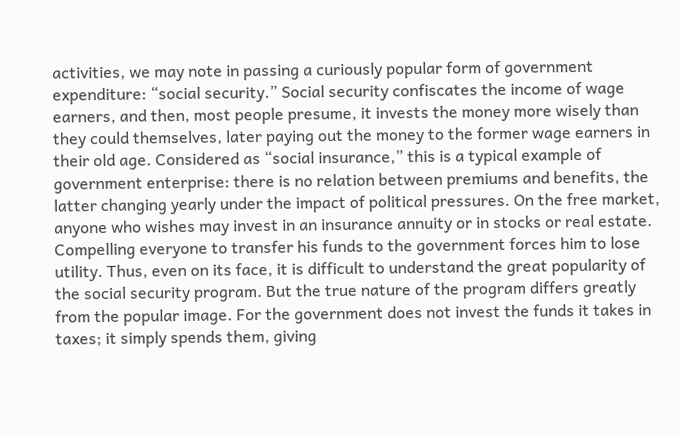activities, we may note in passing a curiously popular form of government expenditure: “social security.” Social security confiscates the income of wage earners, and then, most people presume, it invests the money more wisely than they could themselves, later paying out the money to the former wage earners in their old age. Considered as “social insurance,” this is a typical example of government enterprise: there is no relation between premiums and benefits, the latter changing yearly under the impact of political pressures. On the free market, anyone who wishes may invest in an insurance annuity or in stocks or real estate. Compelling everyone to transfer his funds to the government forces him to lose utility. Thus, even on its face, it is difficult to understand the great popularity of the social security program. But the true nature of the program differs greatly from the popular image. For the government does not invest the funds it takes in taxes; it simply spends them, giving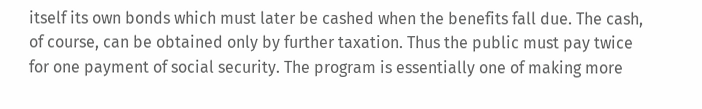itself its own bonds which must later be cashed when the benefits fall due. The cash, of course, can be obtained only by further taxation. Thus the public must pay twice for one payment of social security. The program is essentially one of making more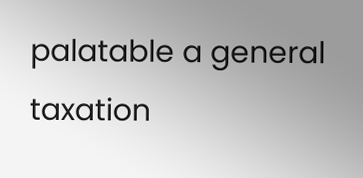palatable a general taxation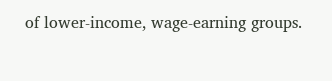of lower-income, wage-earning groups.